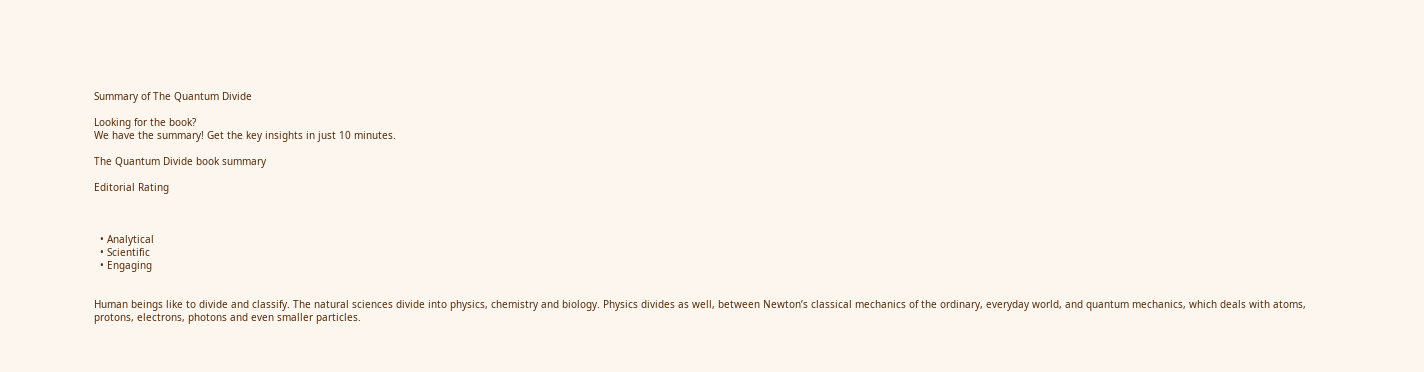Summary of The Quantum Divide

Looking for the book?
We have the summary! Get the key insights in just 10 minutes.

The Quantum Divide book summary

Editorial Rating



  • Analytical
  • Scientific
  • Engaging


Human beings like to divide and classify. The natural sciences divide into physics, chemistry and biology. Physics divides as well, between Newton’s classical mechanics of the ordinary, everyday world, and quantum mechanics, which deals with atoms, protons, electrons, photons and even smaller particles.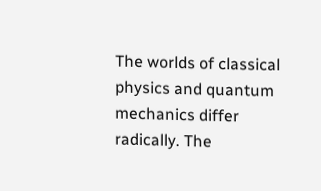The worlds of classical physics and quantum mechanics differ radically. The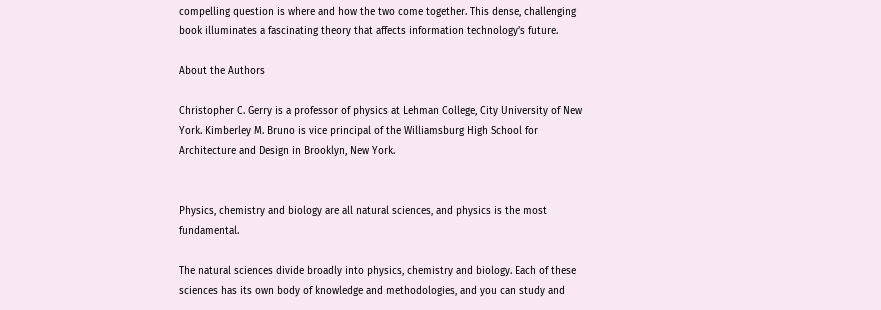compelling question is where and how the two come together. This dense, challenging book illuminates a fascinating theory that affects information technology’s future.

About the Authors

Christopher C. Gerry is a professor of physics at Lehman College, City University of New York. Kimberley M. Bruno is vice principal of the Williamsburg High School for Architecture and Design in Brooklyn, New York.


Physics, chemistry and biology are all natural sciences, and physics is the most fundamental.

The natural sciences divide broadly into physics, chemistry and biology. Each of these sciences has its own body of knowledge and methodologies, and you can study and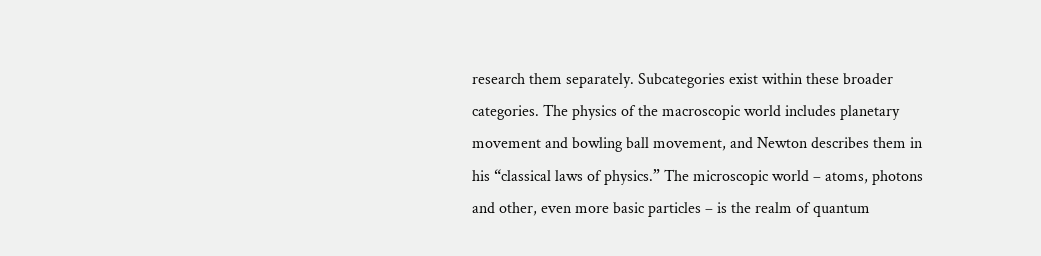research them separately. Subcategories exist within these broader categories. The physics of the macroscopic world includes planetary movement and bowling ball movement, and Newton describes them in his “classical laws of physics.” The microscopic world – atoms, photons and other, even more basic particles – is the realm of quantum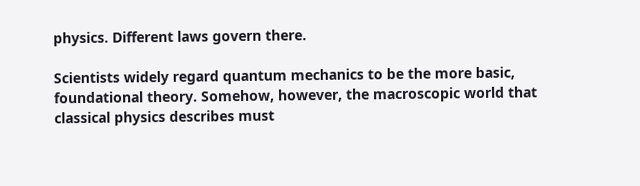physics. Different laws govern there.

Scientists widely regard quantum mechanics to be the more basic, foundational theory. Somehow, however, the macroscopic world that classical physics describes must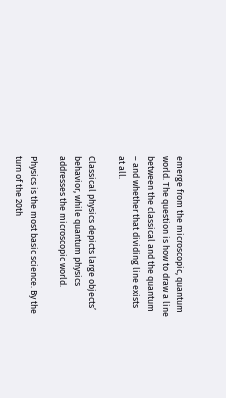emerge from the microscopic, quantum world. The question is how to draw a line between the classical and the quantum – and whether that dividing line exists at all.

Classical physics depicts large objects’ behavior, while quantum physics addresses the microscopic world.

Physics is the most basic science. By the turn of the 20th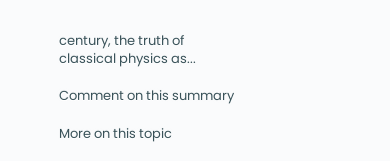century, the truth of classical physics as...

Comment on this summary

More on this topic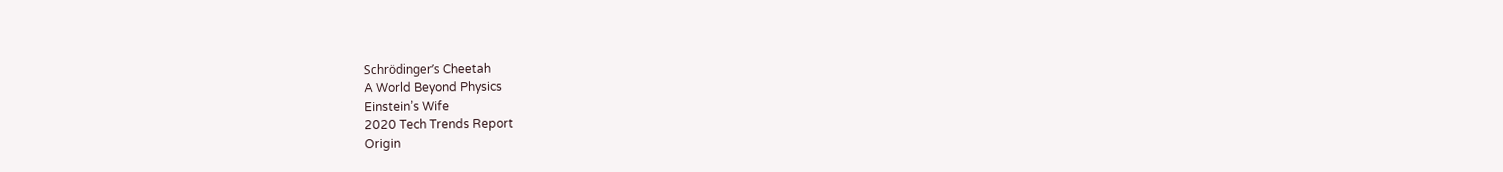Schrödinger’s Cheetah
A World Beyond Physics
Einstein’s Wife
2020 Tech Trends Report
Origin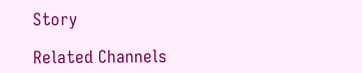Story

Related Channels